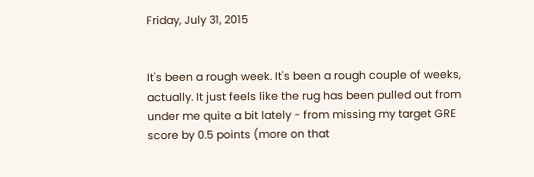Friday, July 31, 2015


It's been a rough week. It's been a rough couple of weeks, actually. It just feels like the rug has been pulled out from under me quite a bit lately - from missing my target GRE score by 0.5 points (more on that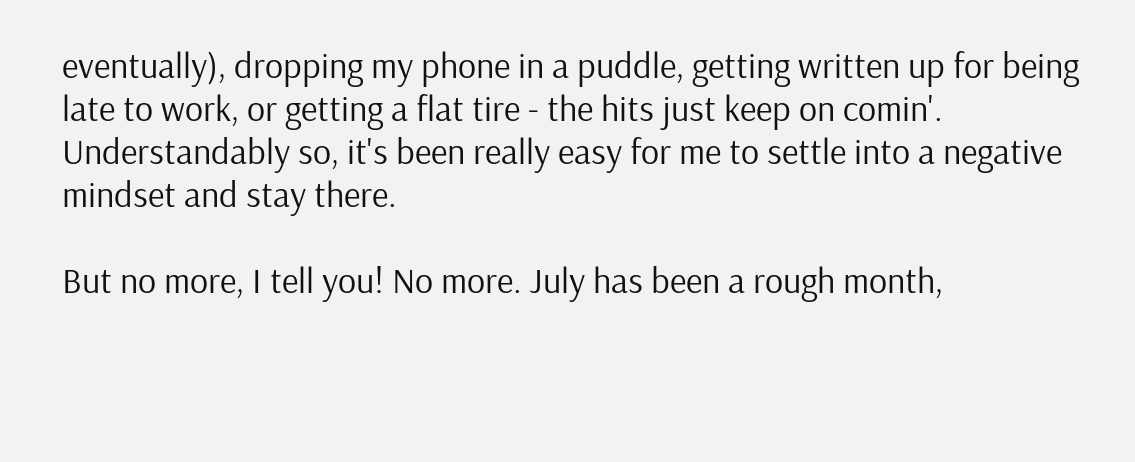eventually), dropping my phone in a puddle, getting written up for being late to work, or getting a flat tire - the hits just keep on comin'. Understandably so, it's been really easy for me to settle into a negative mindset and stay there.

But no more, I tell you! No more. July has been a rough month,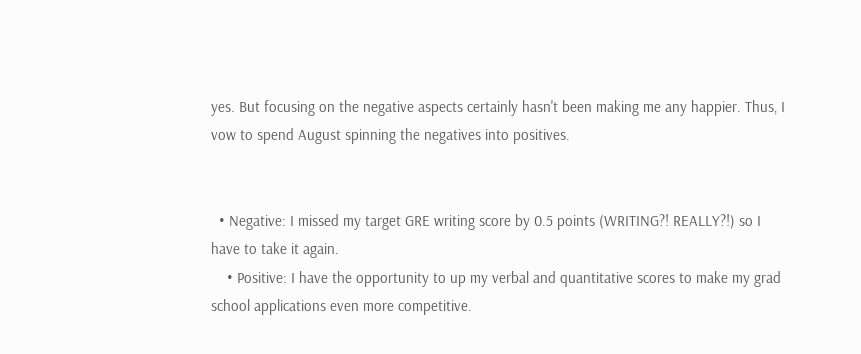yes. But focusing on the negative aspects certainly hasn't been making me any happier. Thus, I vow to spend August spinning the negatives into positives.


  • Negative: I missed my target GRE writing score by 0.5 points (WRITING?! REALLY?!) so I have to take it again.
    • Positive: I have the opportunity to up my verbal and quantitative scores to make my grad school applications even more competitive.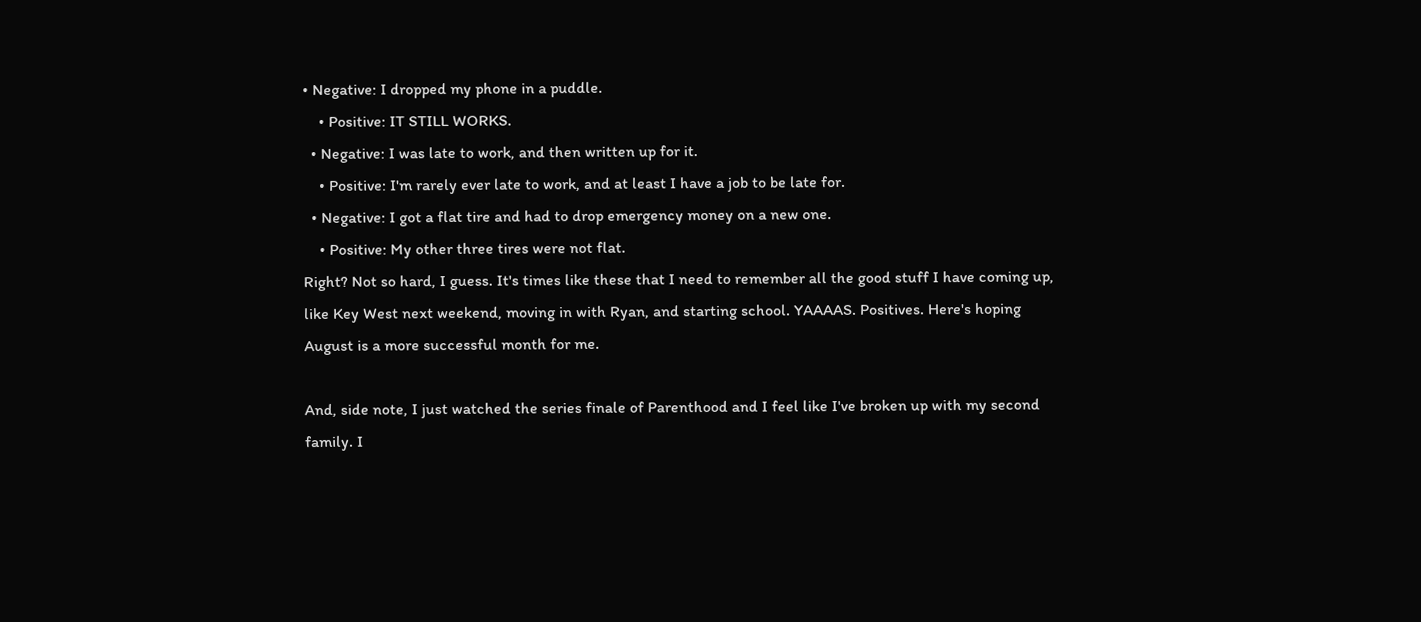• Negative: I dropped my phone in a puddle.
    • Positive: IT STILL WORKS.
  • Negative: I was late to work, and then written up for it.
    • Positive: I'm rarely ever late to work, and at least I have a job to be late for.
  • Negative: I got a flat tire and had to drop emergency money on a new one.
    • Positive: My other three tires were not flat.
Right? Not so hard, I guess. It's times like these that I need to remember all the good stuff I have coming up, like Key West next weekend, moving in with Ryan, and starting school. YAAAAS. Positives. Here's hoping August is a more successful month for me.

And, side note, I just watched the series finale of Parenthood and I feel like I've broken up with my second family. I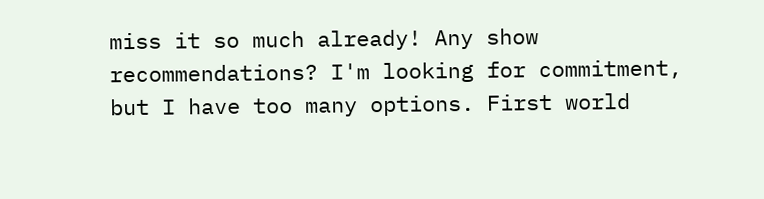miss it so much already! Any show recommendations? I'm looking for commitment, but I have too many options. First world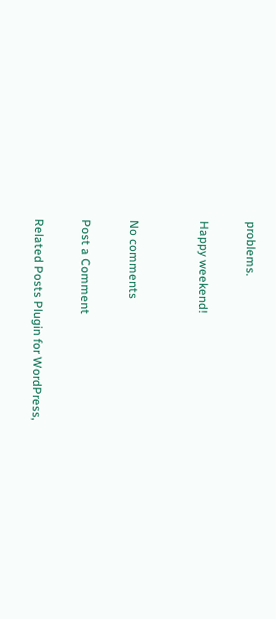problems.

Happy weekend!


No comments

Post a Comment

Related Posts Plugin for WordPress,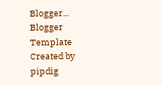Blogger...
Blogger Template Created by pipdig